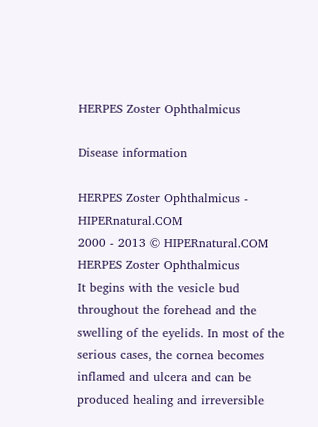HERPES Zoster Ophthalmicus

Disease information

HERPES Zoster Ophthalmicus - HIPERnatural.COM
2000 - 2013 © HIPERnatural.COM
HERPES Zoster Ophthalmicus
It begins with the vesicle bud throughout the forehead and the swelling of the eyelids. In most of the serious cases, the cornea becomes inflamed and ulcera and can be produced healing and irreversible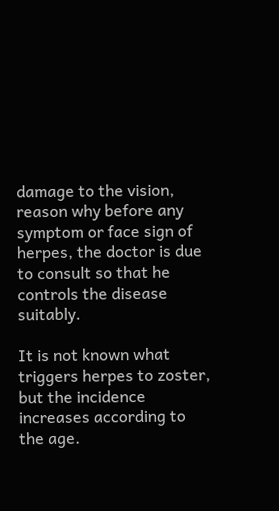damage to the vision, reason why before any symptom or face sign of herpes, the doctor is due to consult so that he controls the disease suitably.

It is not known what triggers herpes to zoster, but the incidence increases according to the age.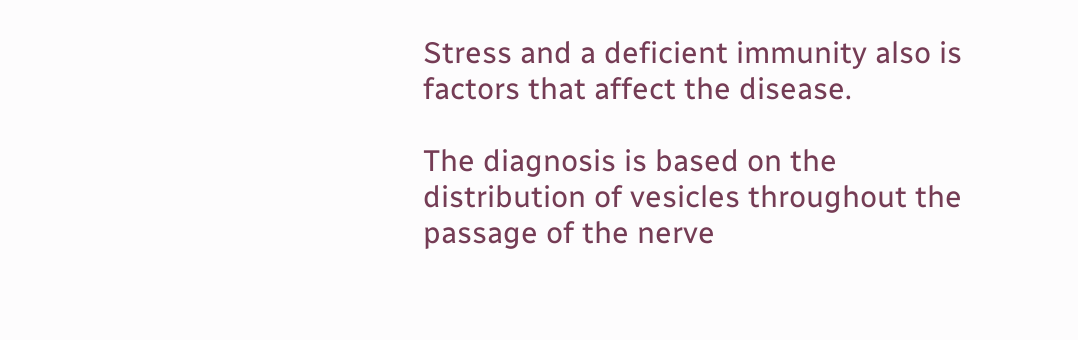Stress and a deficient immunity also is factors that affect the disease.

The diagnosis is based on the distribution of vesicles throughout the passage of the nerve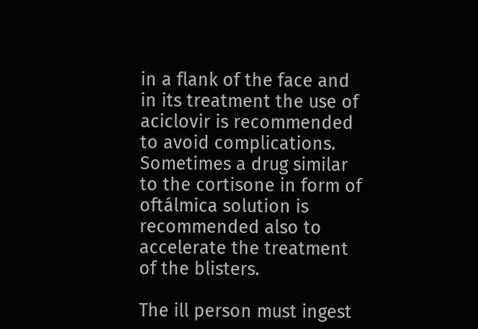in a flank of the face and in its treatment the use of aciclovir is recommended to avoid complications. Sometimes a drug similar to the cortisone in form of oftálmica solution is recommended also to accelerate the treatment of the blisters.

The ill person must ingest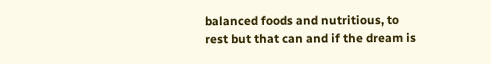balanced foods and nutritious, to rest but that can and if the dream is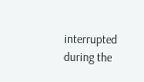interrupted during the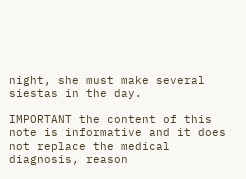night, she must make several siestas in the day.

IMPORTANT the content of this note is informative and it does not replace the medical diagnosis, reason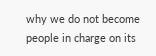why we do not become people in charge on its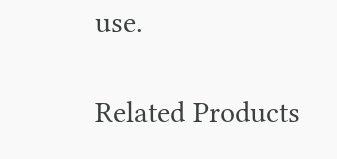use.

Related Products